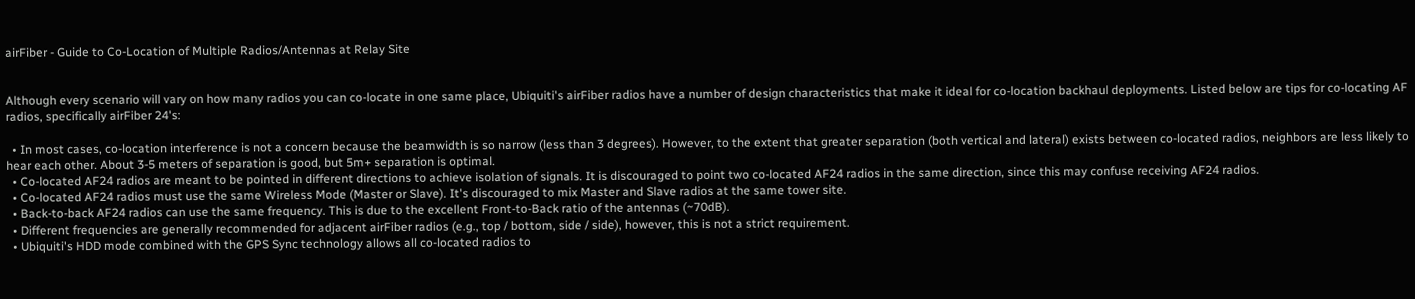airFiber - Guide to Co-Location of Multiple Radios/Antennas at Relay Site


Although every scenario will vary on how many radios you can co-locate in one same place, Ubiquiti's airFiber radios have a number of design characteristics that make it ideal for co-location backhaul deployments. Listed below are tips for co-locating AF radios, specifically airFiber 24's:

  • In most cases, co-location interference is not a concern because the beamwidth is so narrow (less than 3 degrees). However, to the extent that greater separation (both vertical and lateral) exists between co-located radios, neighbors are less likely to hear each other. About 3-5 meters of separation is good, but 5m+ separation is optimal.
  • Co-located AF24 radios are meant to be pointed in different directions to achieve isolation of signals. It is discouraged to point two co-located AF24 radios in the same direction, since this may confuse receiving AF24 radios.
  • Co-located AF24 radios must use the same Wireless Mode (Master or Slave). It's discouraged to mix Master and Slave radios at the same tower site.
  • Back-to-back AF24 radios can use the same frequency. This is due to the excellent Front-to-Back ratio of the antennas (~70dB).
  • Different frequencies are generally recommended for adjacent airFiber radios (e.g., top / bottom, side / side), however, this is not a strict requirement.
  • Ubiquiti's HDD mode combined with the GPS Sync technology allows all co-located radios to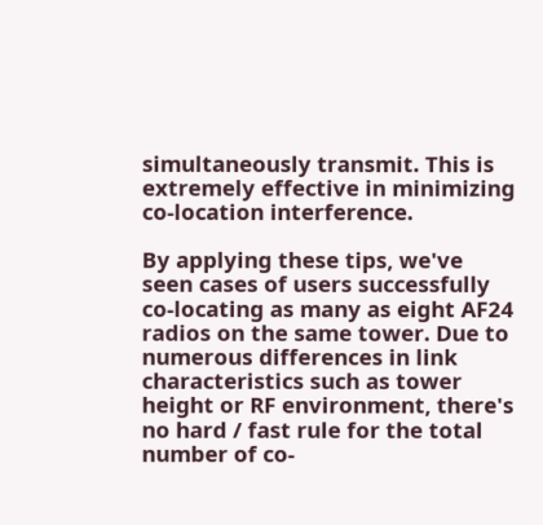simultaneously transmit. This is extremely effective in minimizing co-location interference.

By applying these tips, we've seen cases of users successfully co-locating as many as eight AF24 radios on the same tower. Due to numerous differences in link characteristics such as tower height or RF environment, there's no hard / fast rule for the total number of co-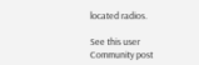located radios.

See this user Community post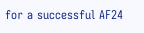for a successful AF24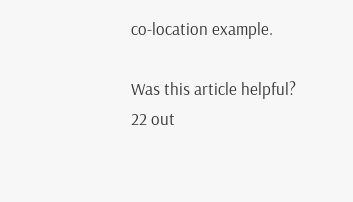co-location example.

Was this article helpful?
22 out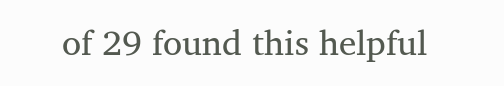of 29 found this helpful